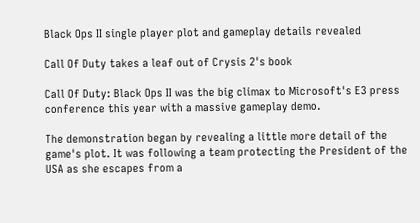Black Ops II single player plot and gameplay details revealed

Call Of Duty takes a leaf out of Crysis 2's book

Call Of Duty: Black Ops II was the big climax to Microsoft's E3 press conference this year with a massive gameplay demo.

The demonstration began by revealing a little more detail of the game's plot. It was following a team protecting the President of the USA as she escapes from a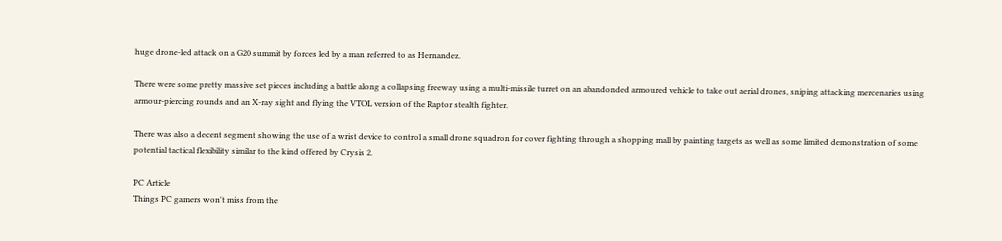huge drone-led attack on a G20 summit by forces led by a man referred to as Hernandez.

There were some pretty massive set pieces including a battle along a collapsing freeway using a multi-missile turret on an abandonded armoured vehicle to take out aerial drones, sniping attacking mercenaries using armour-piercing rounds and an X-ray sight and flying the VTOL version of the Raptor stealth fighter.

There was also a decent segment showing the use of a wrist device to control a small drone squadron for cover fighting through a shopping mall by painting targets as well as some limited demonstration of some potential tactical flexibility similar to the kind offered by Crysis 2.

PC Article
Things PC gamers won't miss from the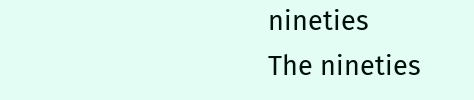nineties
The nineties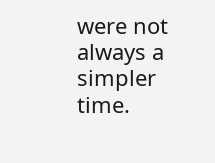were not always a simpler time.